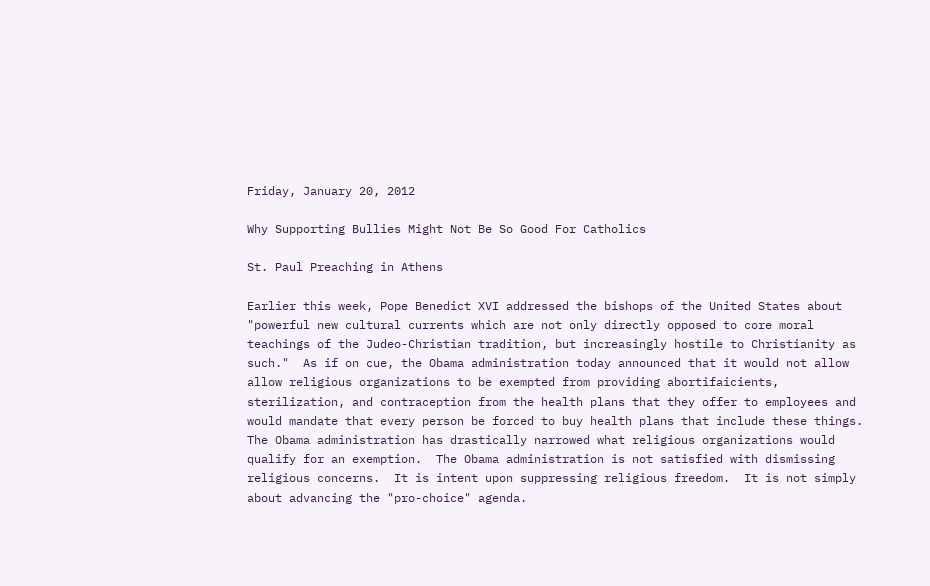Friday, January 20, 2012

Why Supporting Bullies Might Not Be So Good For Catholics

St. Paul Preaching in Athens

Earlier this week, Pope Benedict XVI addressed the bishops of the United States about "powerful new cultural currents which are not only directly opposed to core moral teachings of the Judeo-Christian tradition, but increasingly hostile to Christianity as such."  As if on cue, the Obama administration today announced that it would not allow allow religious organizations to be exempted from providing abortifaicients, sterilization, and contraception from the health plans that they offer to employees and would mandate that every person be forced to buy health plans that include these things.  The Obama administration has drastically narrowed what religious organizations would qualify for an exemption.  The Obama administration is not satisfied with dismissing religious concerns.  It is intent upon suppressing religious freedom.  It is not simply about advancing the "pro-choice" agenda.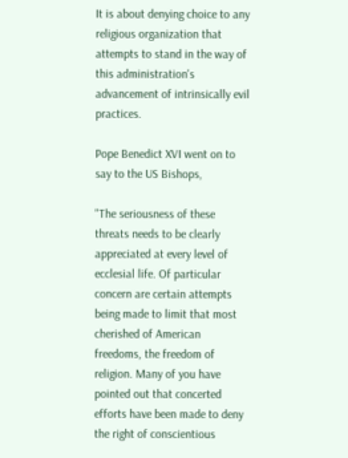It is about denying choice to any religious organization that attempts to stand in the way of this administration's advancement of intrinsically evil practices.

Pope Benedict XVI went on to say to the US Bishops,

"The seriousness of these threats needs to be clearly appreciated at every level of ecclesial life. Of particular concern are certain attempts being made to limit that most cherished of American freedoms, the freedom of religion. Many of you have pointed out that concerted efforts have been made to deny the right of conscientious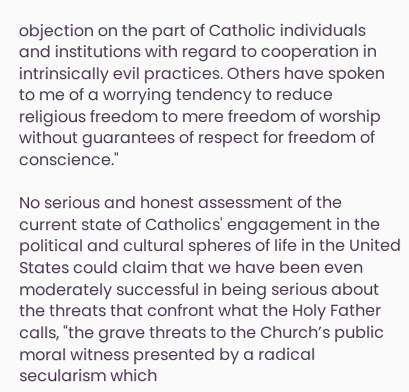objection on the part of Catholic individuals and institutions with regard to cooperation in intrinsically evil practices. Others have spoken to me of a worrying tendency to reduce religious freedom to mere freedom of worship without guarantees of respect for freedom of conscience."

No serious and honest assessment of the current state of Catholics' engagement in the political and cultural spheres of life in the United States could claim that we have been even moderately successful in being serious about the threats that confront what the Holy Father calls, "the grave threats to the Church’s public moral witness presented by a radical secularism which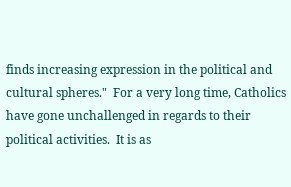finds increasing expression in the political and cultural spheres."  For a very long time, Catholics have gone unchallenged in regards to their political activities.  It is as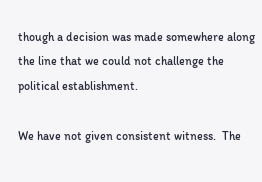though a decision was made somewhere along the line that we could not challenge the political establishment.

We have not given consistent witness.  The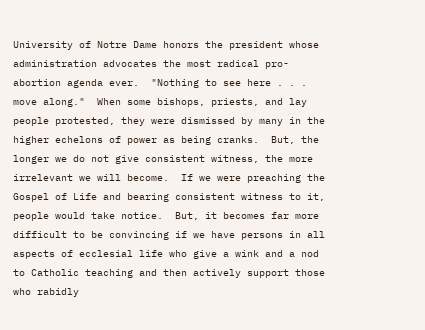University of Notre Dame honors the president whose administration advocates the most radical pro-abortion agenda ever.  "Nothing to see here . . . move along."  When some bishops, priests, and lay people protested, they were dismissed by many in the higher echelons of power as being cranks.  But, the longer we do not give consistent witness, the more irrelevant we will become.  If we were preaching the Gospel of Life and bearing consistent witness to it, people would take notice.  But, it becomes far more difficult to be convincing if we have persons in all aspects of ecclesial life who give a wink and a nod to Catholic teaching and then actively support those who rabidly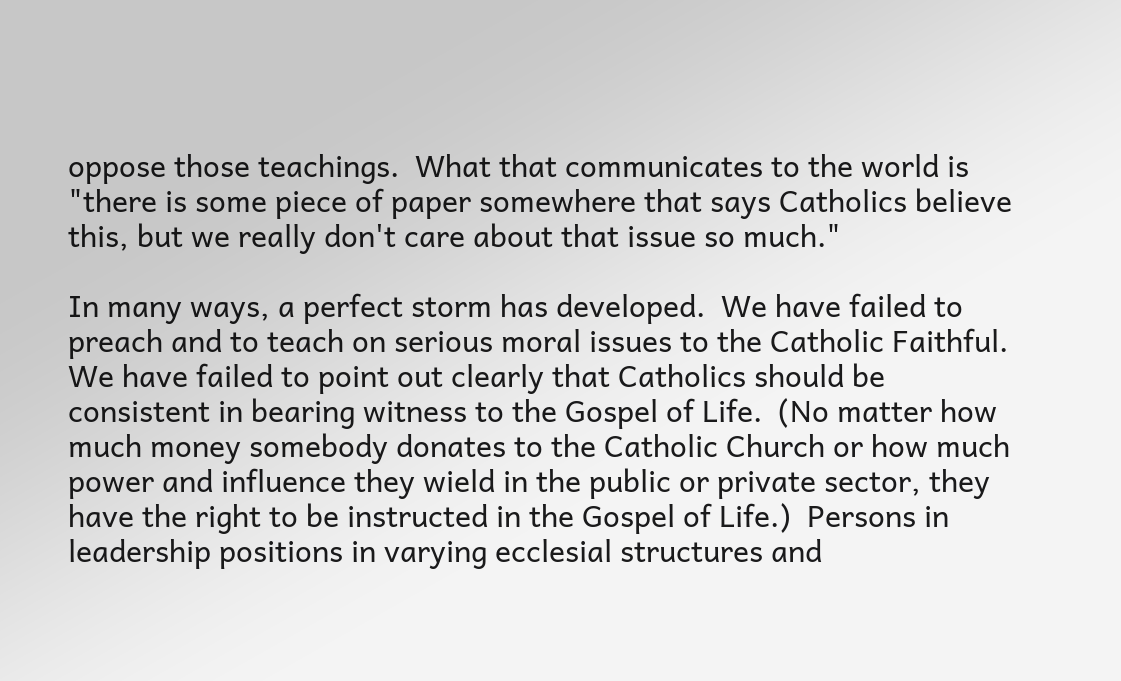oppose those teachings.  What that communicates to the world is "there is some piece of paper somewhere that says Catholics believe this, but we really don't care about that issue so much."

In many ways, a perfect storm has developed.  We have failed to preach and to teach on serious moral issues to the Catholic Faithful.  We have failed to point out clearly that Catholics should be consistent in bearing witness to the Gospel of Life.  (No matter how much money somebody donates to the Catholic Church or how much power and influence they wield in the public or private sector, they have the right to be instructed in the Gospel of Life.)  Persons in leadership positions in varying ecclesial structures and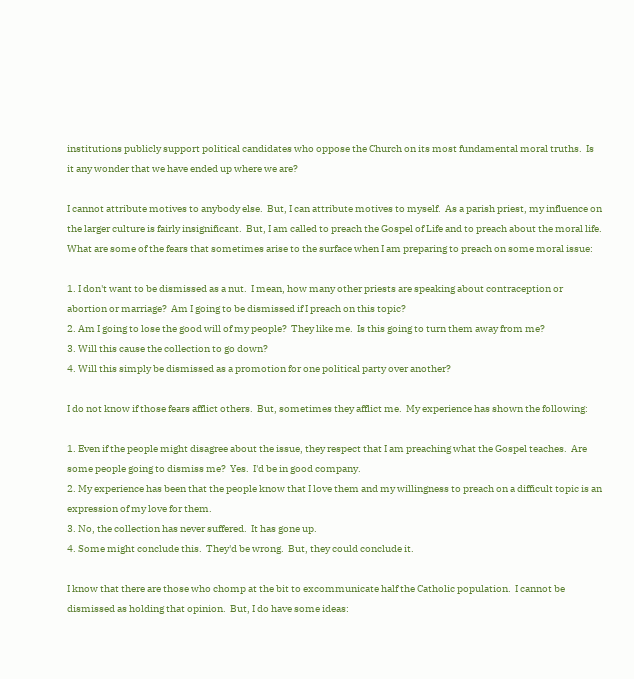institutions publicly support political candidates who oppose the Church on its most fundamental moral truths.  Is it any wonder that we have ended up where we are?

I cannot attribute motives to anybody else.  But, I can attribute motives to myself.  As a parish priest, my influence on the larger culture is fairly insignificant.  But, I am called to preach the Gospel of Life and to preach about the moral life.  What are some of the fears that sometimes arise to the surface when I am preparing to preach on some moral issue:

1. I don't want to be dismissed as a nut.  I mean, how many other priests are speaking about contraception or abortion or marriage?  Am I going to be dismissed if I preach on this topic?
2. Am I going to lose the good will of my people?  They like me.  Is this going to turn them away from me?
3. Will this cause the collection to go down?
4. Will this simply be dismissed as a promotion for one political party over another?

I do not know if those fears afflict others.  But, sometimes they afflict me.  My experience has shown the following:

1. Even if the people might disagree about the issue, they respect that I am preaching what the Gospel teaches.  Are some people going to dismiss me?  Yes.  I'd be in good company.
2. My experience has been that the people know that I love them and my willingness to preach on a difficult topic is an expression of my love for them.
3. No, the collection has never suffered.  It has gone up.
4. Some might conclude this.  They'd be wrong.  But, they could conclude it.

I know that there are those who chomp at the bit to excommunicate half the Catholic population.  I cannot be dismissed as holding that opinion.  But, I do have some ideas: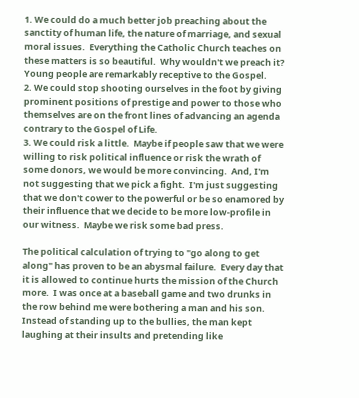1. We could do a much better job preaching about the sanctity of human life, the nature of marriage, and sexual moral issues.  Everything the Catholic Church teaches on these matters is so beautiful.  Why wouldn't we preach it?  Young people are remarkably receptive to the Gospel.
2. We could stop shooting ourselves in the foot by giving prominent positions of prestige and power to those who themselves are on the front lines of advancing an agenda contrary to the Gospel of Life.
3. We could risk a little.  Maybe if people saw that we were willing to risk political influence or risk the wrath of some donors, we would be more convincing.  And, I'm not suggesting that we pick a fight.  I'm just suggesting that we don't cower to the powerful or be so enamored by their influence that we decide to be more low-profile in our witness.  Maybe we risk some bad press.

The political calculation of trying to "go along to get along" has proven to be an abysmal failure.  Every day that it is allowed to continue hurts the mission of the Church more.  I was once at a baseball game and two drunks in the row behind me were bothering a man and his son.  Instead of standing up to the bullies, the man kept laughing at their insults and pretending like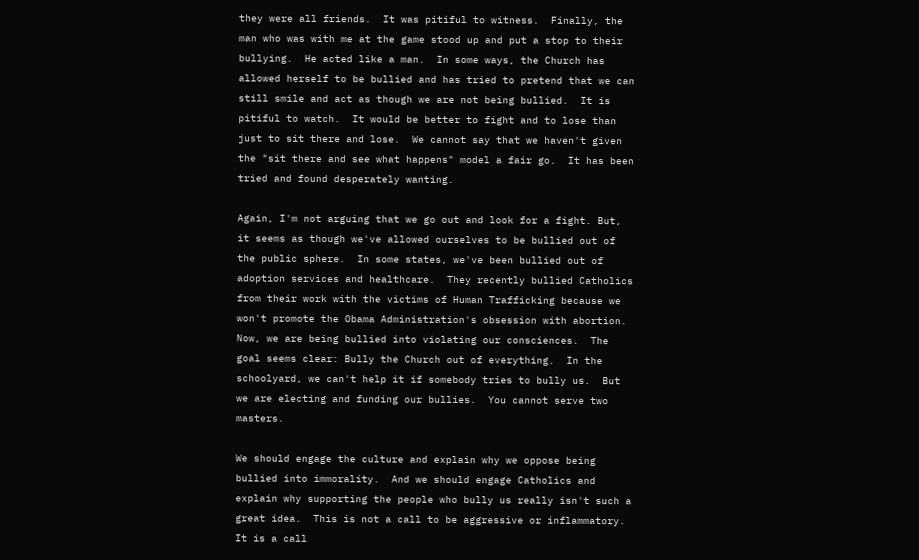they were all friends.  It was pitiful to witness.  Finally, the man who was with me at the game stood up and put a stop to their bullying.  He acted like a man.  In some ways, the Church has allowed herself to be bullied and has tried to pretend that we can still smile and act as though we are not being bullied.  It is pitiful to watch.  It would be better to fight and to lose than just to sit there and lose.  We cannot say that we haven't given the "sit there and see what happens" model a fair go.  It has been tried and found desperately wanting.

Again, I'm not arguing that we go out and look for a fight. But, it seems as though we've allowed ourselves to be bullied out of the public sphere.  In some states, we've been bullied out of adoption services and healthcare.  They recently bullied Catholics from their work with the victims of Human Trafficking because we won't promote the Obama Administration's obsession with abortion.  Now, we are being bullied into violating our consciences.  The goal seems clear: Bully the Church out of everything.  In the schoolyard, we can't help it if somebody tries to bully us.  But we are electing and funding our bullies.  You cannot serve two masters.

We should engage the culture and explain why we oppose being bullied into immorality.  And we should engage Catholics and explain why supporting the people who bully us really isn't such a great idea.  This is not a call to be aggressive or inflammatory.  It is a call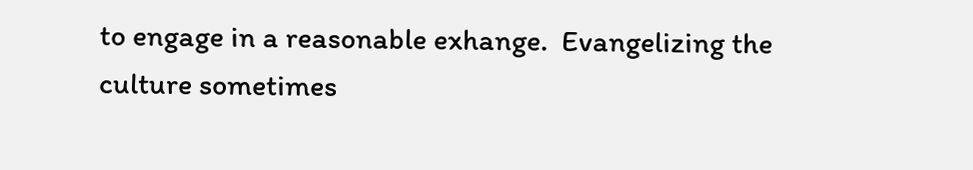to engage in a reasonable exhange.  Evangelizing the culture sometimes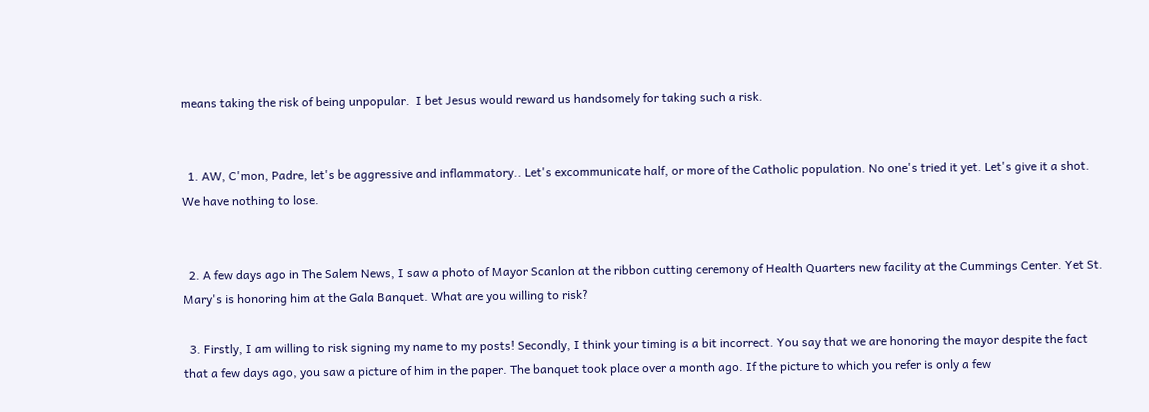means taking the risk of being unpopular.  I bet Jesus would reward us handsomely for taking such a risk.


  1. AW, C'mon, Padre, let's be aggressive and inflammatory.. Let's excommunicate half, or more of the Catholic population. No one's tried it yet. Let's give it a shot. We have nothing to lose.


  2. A few days ago in The Salem News, I saw a photo of Mayor Scanlon at the ribbon cutting ceremony of Health Quarters new facility at the Cummings Center. Yet St. Mary's is honoring him at the Gala Banquet. What are you willing to risk?

  3. Firstly, I am willing to risk signing my name to my posts! Secondly, I think your timing is a bit incorrect. You say that we are honoring the mayor despite the fact that a few days ago, you saw a picture of him in the paper. The banquet took place over a month ago. If the picture to which you refer is only a few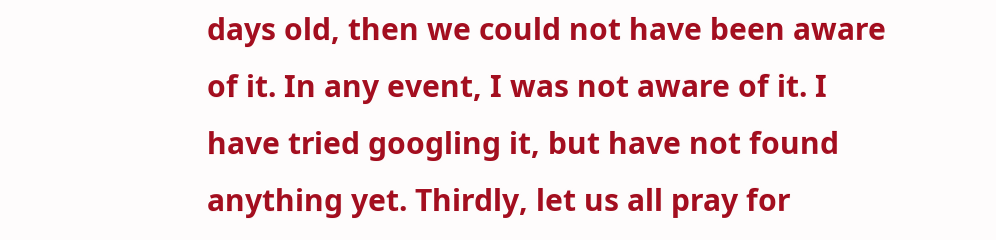days old, then we could not have been aware of it. In any event, I was not aware of it. I have tried googling it, but have not found anything yet. Thirdly, let us all pray for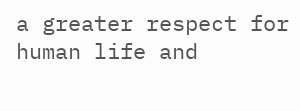a greater respect for human life and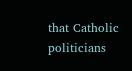that Catholic politicians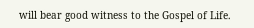will bear good witness to the Gospel of Life.